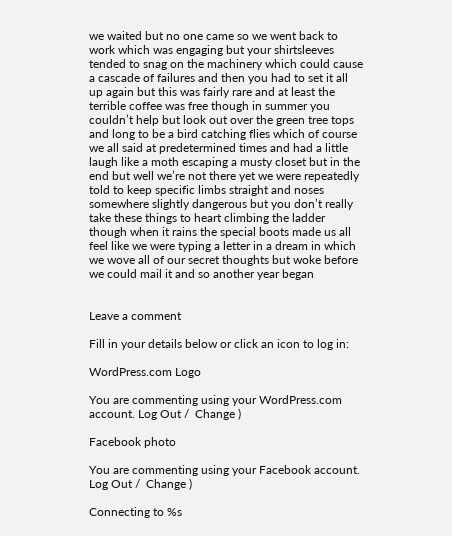we waited but no one came so we went back to work which was engaging but your shirtsleeves tended to snag on the machinery which could cause a cascade of failures and then you had to set it all up again but this was fairly rare and at least the terrible coffee was free though in summer you couldn’t help but look out over the green tree tops and long to be a bird catching flies which of course we all said at predetermined times and had a little laugh like a moth escaping a musty closet but in the end but well we’re not there yet we were repeatedly told to keep specific limbs straight and noses somewhere slightly dangerous but you don’t really take these things to heart climbing the ladder though when it rains the special boots made us all feel like we were typing a letter in a dream in which we wove all of our secret thoughts but woke before we could mail it and so another year began


Leave a comment

Fill in your details below or click an icon to log in:

WordPress.com Logo

You are commenting using your WordPress.com account. Log Out /  Change )

Facebook photo

You are commenting using your Facebook account. Log Out /  Change )

Connecting to %s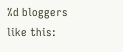%d bloggers like this: